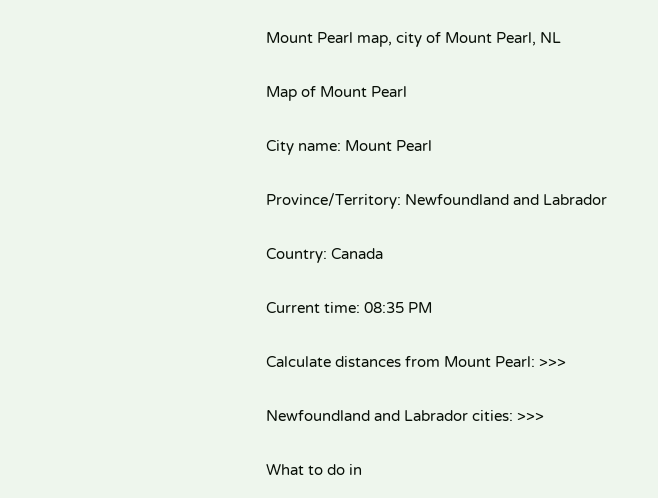Mount Pearl map, city of Mount Pearl, NL

Map of Mount Pearl

City name: Mount Pearl

Province/Territory: Newfoundland and Labrador

Country: Canada

Current time: 08:35 PM

Calculate distances from Mount Pearl: >>>

Newfoundland and Labrador cities: >>>

What to do in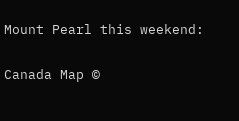Mount Pearl this weekend:

Canada Map ©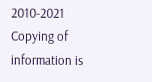2010-2021
Copying of information is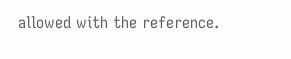allowed with the reference.